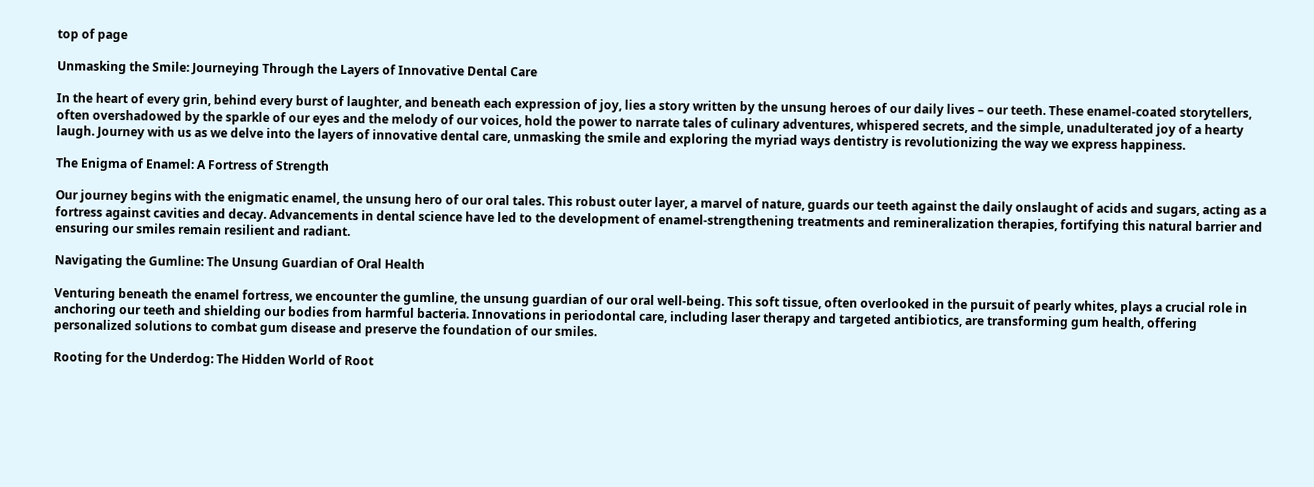top of page

Unmasking the Smile: Journeying Through the Layers of Innovative Dental Care

In the heart of every grin, behind every burst of laughter, and beneath each expression of joy, lies a story written by the unsung heroes of our daily lives – our teeth. These enamel-coated storytellers, often overshadowed by the sparkle of our eyes and the melody of our voices, hold the power to narrate tales of culinary adventures, whispered secrets, and the simple, unadulterated joy of a hearty laugh. Journey with us as we delve into the layers of innovative dental care, unmasking the smile and exploring the myriad ways dentistry is revolutionizing the way we express happiness.

The Enigma of Enamel: A Fortress of Strength

Our journey begins with the enigmatic enamel, the unsung hero of our oral tales. This robust outer layer, a marvel of nature, guards our teeth against the daily onslaught of acids and sugars, acting as a fortress against cavities and decay. Advancements in dental science have led to the development of enamel-strengthening treatments and remineralization therapies, fortifying this natural barrier and ensuring our smiles remain resilient and radiant.

Navigating the Gumline: The Unsung Guardian of Oral Health

Venturing beneath the enamel fortress, we encounter the gumline, the unsung guardian of our oral well-being. This soft tissue, often overlooked in the pursuit of pearly whites, plays a crucial role in anchoring our teeth and shielding our bodies from harmful bacteria. Innovations in periodontal care, including laser therapy and targeted antibiotics, are transforming gum health, offering personalized solutions to combat gum disease and preserve the foundation of our smiles.

Rooting for the Underdog: The Hidden World of Root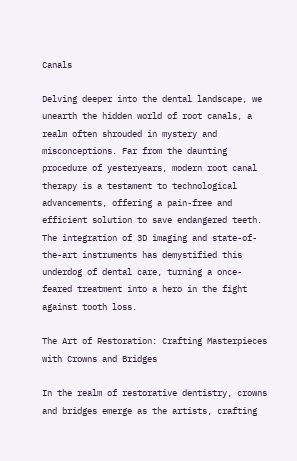Canals

Delving deeper into the dental landscape, we unearth the hidden world of root canals, a realm often shrouded in mystery and misconceptions. Far from the daunting procedure of yesteryears, modern root canal therapy is a testament to technological advancements, offering a pain-free and efficient solution to save endangered teeth. The integration of 3D imaging and state-of-the-art instruments has demystified this underdog of dental care, turning a once-feared treatment into a hero in the fight against tooth loss.

The Art of Restoration: Crafting Masterpieces with Crowns and Bridges

In the realm of restorative dentistry, crowns and bridges emerge as the artists, crafting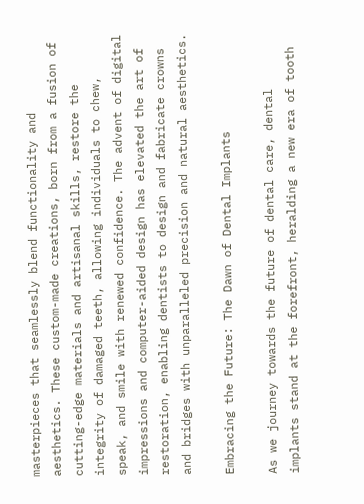masterpieces that seamlessly blend functionality and aesthetics. These custom-made creations, born from a fusion of cutting-edge materials and artisanal skills, restore the integrity of damaged teeth, allowing individuals to chew, speak, and smile with renewed confidence. The advent of digital impressions and computer-aided design has elevated the art of restoration, enabling dentists to design and fabricate crowns and bridges with unparalleled precision and natural aesthetics.

Embracing the Future: The Dawn of Dental Implants

As we journey towards the future of dental care, dental implants stand at the forefront, heralding a new era of tooth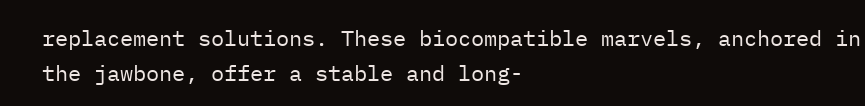replacement solutions. These biocompatible marvels, anchored in the jawbone, offer a stable and long-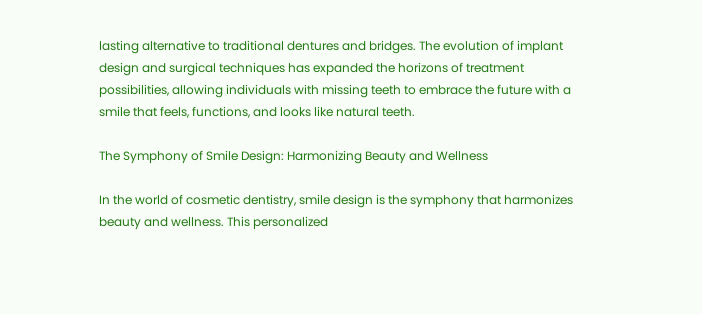lasting alternative to traditional dentures and bridges. The evolution of implant design and surgical techniques has expanded the horizons of treatment possibilities, allowing individuals with missing teeth to embrace the future with a smile that feels, functions, and looks like natural teeth.

The Symphony of Smile Design: Harmonizing Beauty and Wellness

In the world of cosmetic dentistry, smile design is the symphony that harmonizes beauty and wellness. This personalized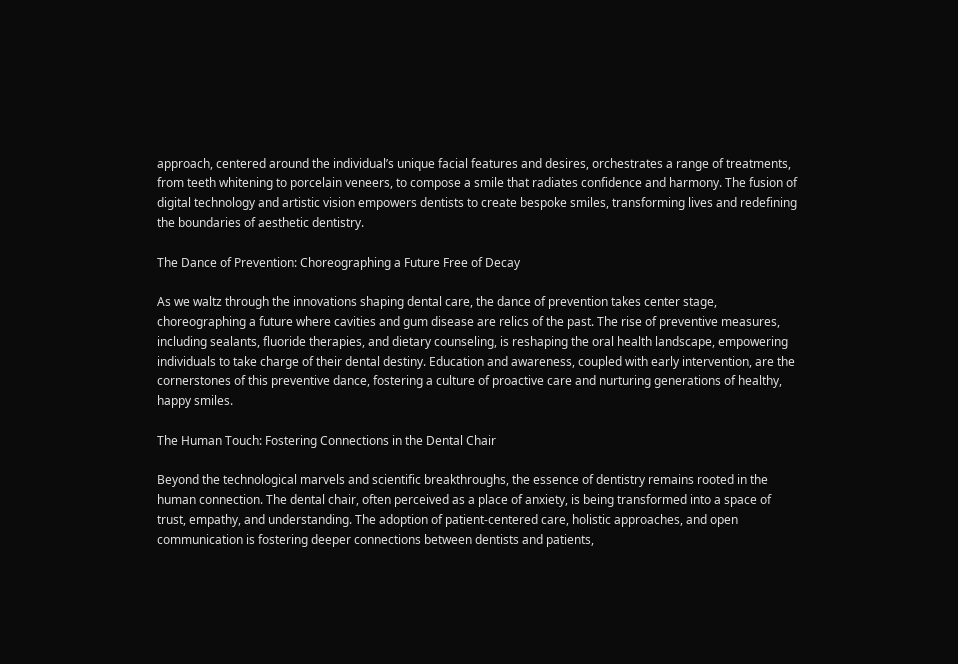approach, centered around the individual’s unique facial features and desires, orchestrates a range of treatments, from teeth whitening to porcelain veneers, to compose a smile that radiates confidence and harmony. The fusion of digital technology and artistic vision empowers dentists to create bespoke smiles, transforming lives and redefining the boundaries of aesthetic dentistry.

The Dance of Prevention: Choreographing a Future Free of Decay

As we waltz through the innovations shaping dental care, the dance of prevention takes center stage, choreographing a future where cavities and gum disease are relics of the past. The rise of preventive measures, including sealants, fluoride therapies, and dietary counseling, is reshaping the oral health landscape, empowering individuals to take charge of their dental destiny. Education and awareness, coupled with early intervention, are the cornerstones of this preventive dance, fostering a culture of proactive care and nurturing generations of healthy, happy smiles.

The Human Touch: Fostering Connections in the Dental Chair

Beyond the technological marvels and scientific breakthroughs, the essence of dentistry remains rooted in the human connection. The dental chair, often perceived as a place of anxiety, is being transformed into a space of trust, empathy, and understanding. The adoption of patient-centered care, holistic approaches, and open communication is fostering deeper connections between dentists and patients,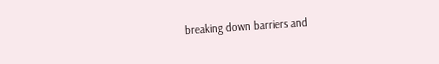breaking down barriers and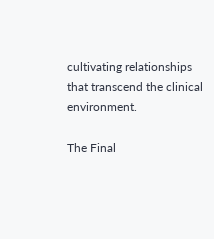cultivating relationships that transcend the clinical environment.

The Final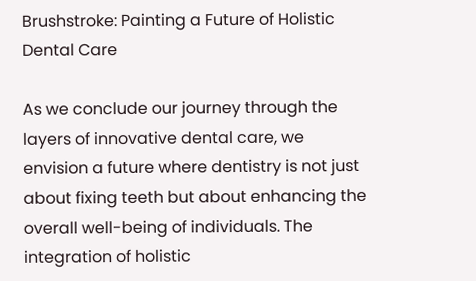Brushstroke: Painting a Future of Holistic Dental Care

As we conclude our journey through the layers of innovative dental care, we envision a future where dentistry is not just about fixing teeth but about enhancing the overall well-being of individuals. The integration of holistic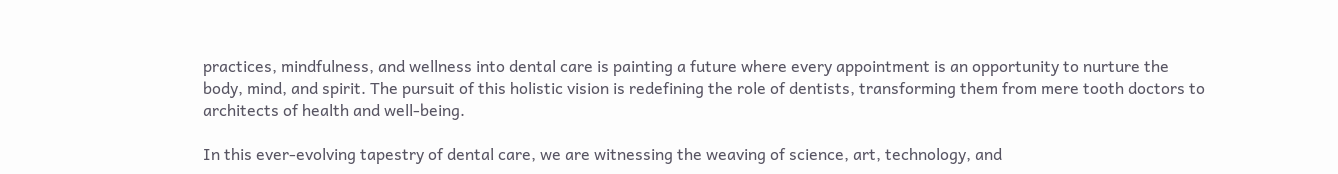practices, mindfulness, and wellness into dental care is painting a future where every appointment is an opportunity to nurture the body, mind, and spirit. The pursuit of this holistic vision is redefining the role of dentists, transforming them from mere tooth doctors to architects of health and well-being.

In this ever-evolving tapestry of dental care, we are witnessing the weaving of science, art, technology, and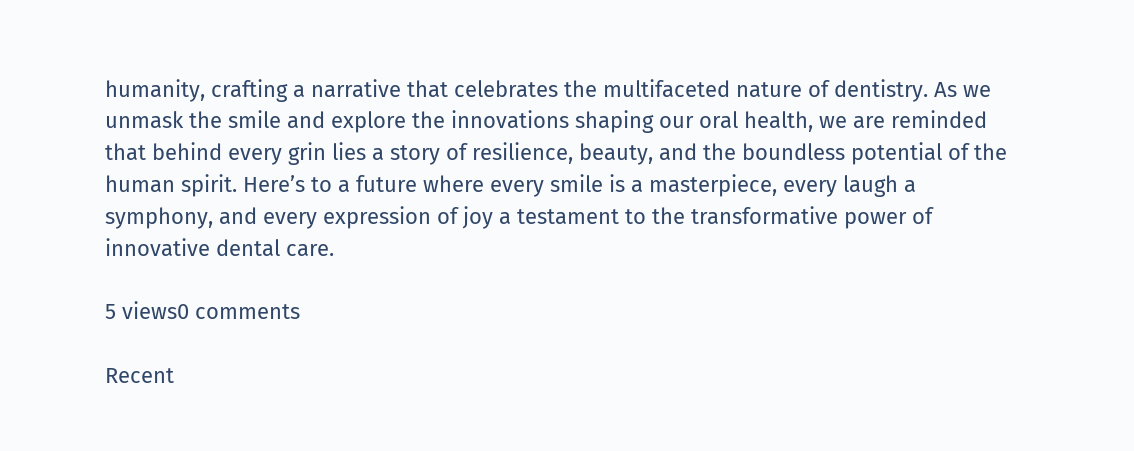humanity, crafting a narrative that celebrates the multifaceted nature of dentistry. As we unmask the smile and explore the innovations shaping our oral health, we are reminded that behind every grin lies a story of resilience, beauty, and the boundless potential of the human spirit. Here’s to a future where every smile is a masterpiece, every laugh a symphony, and every expression of joy a testament to the transformative power of innovative dental care.

5 views0 comments

Recent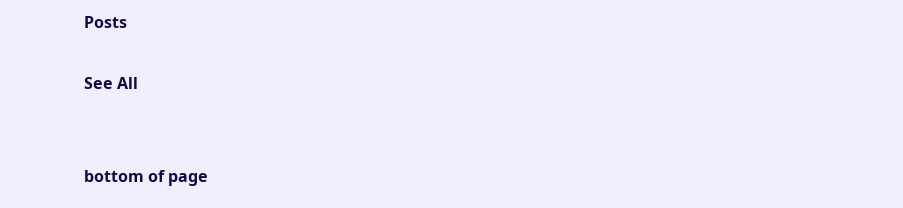Posts

See All


bottom of page